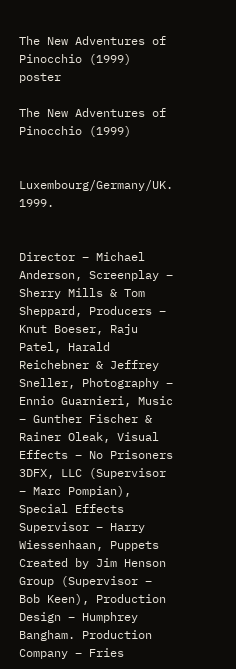The New Adventures of Pinocchio (1999) poster

The New Adventures of Pinocchio (1999)


Luxembourg/Germany/UK. 1999.


Director – Michael Anderson, Screenplay – Sherry Mills & Tom Sheppard, Producers – Knut Boeser, Raju Patel, Harald Reichebner & Jeffrey Sneller, Photography – Ennio Guarnieri, Music – Gunther Fischer & Rainer Oleak, Visual Effects – No Prisoners 3DFX, LLC (Supervisor – Marc Pompian), Special Effects Supervisor – Harry Wiessenhaan, Puppets Created by Jim Henson Group (Supervisor – Bob Keen), Production Design – Humphrey Bangham. Production Company – Fries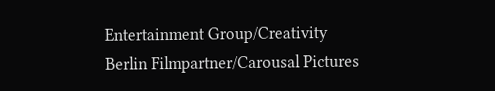Entertainment Group/Creativity Berlin Filmpartner/Carousal Pictures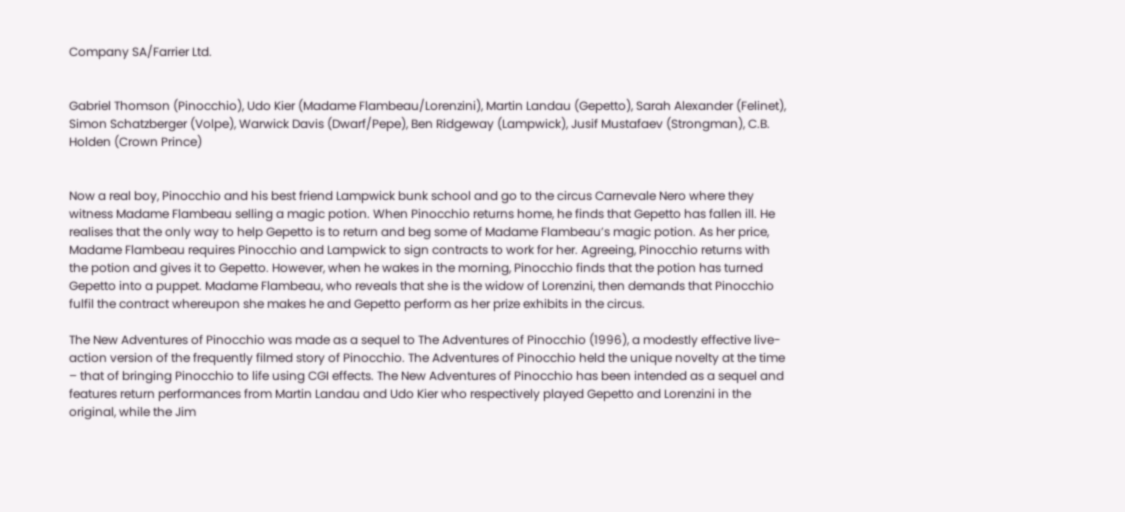Company SA/Farrier Ltd.


Gabriel Thomson (Pinocchio), Udo Kier (Madame Flambeau/Lorenzini), Martin Landau (Gepetto), Sarah Alexander (Felinet), Simon Schatzberger (Volpe), Warwick Davis (Dwarf/Pepe), Ben Ridgeway (Lampwick), Jusif Mustafaev (Strongman), C.B. Holden (Crown Prince)


Now a real boy, Pinocchio and his best friend Lampwick bunk school and go to the circus Carnevale Nero where they witness Madame Flambeau selling a magic potion. When Pinocchio returns home, he finds that Gepetto has fallen ill. He realises that the only way to help Gepetto is to return and beg some of Madame Flambeau’s magic potion. As her price, Madame Flambeau requires Pinocchio and Lampwick to sign contracts to work for her. Agreeing, Pinocchio returns with the potion and gives it to Gepetto. However, when he wakes in the morning, Pinocchio finds that the potion has turned Gepetto into a puppet. Madame Flambeau, who reveals that she is the widow of Lorenzini, then demands that Pinocchio fulfil the contract whereupon she makes he and Gepetto perform as her prize exhibits in the circus.

The New Adventures of Pinocchio was made as a sequel to The Adventures of Pinocchio (1996), a modestly effective live-action version of the frequently filmed story of Pinocchio. The Adventures of Pinocchio held the unique novelty at the time – that of bringing Pinocchio to life using CGI effects. The New Adventures of Pinocchio has been intended as a sequel and features return performances from Martin Landau and Udo Kier who respectively played Gepetto and Lorenzini in the original, while the Jim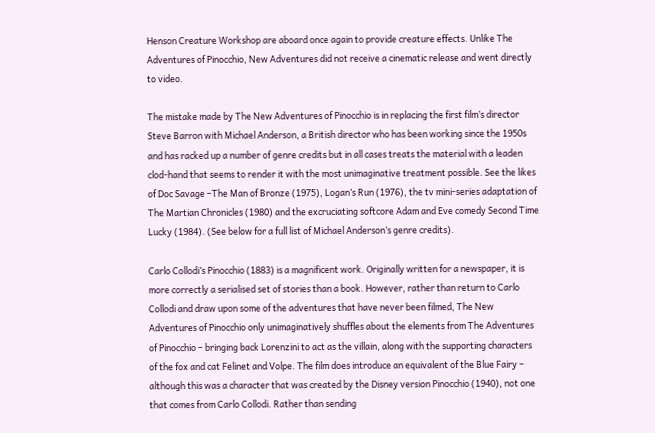Henson Creature Workshop are aboard once again to provide creature effects. Unlike The Adventures of Pinocchio, New Adventures did not receive a cinematic release and went directly to video.

The mistake made by The New Adventures of Pinocchio is in replacing the first film’s director Steve Barron with Michael Anderson, a British director who has been working since the 1950s and has racked up a number of genre credits but in all cases treats the material with a leaden clod-hand that seems to render it with the most unimaginative treatment possible. See the likes of Doc Savage –The Man of Bronze (1975), Logan’s Run (1976), the tv mini-series adaptation of The Martian Chronicles (1980) and the excruciating softcore Adam and Eve comedy Second Time Lucky (1984). (See below for a full list of Michael Anderson’s genre credits).

Carlo Collodi’s Pinocchio (1883) is a magnificent work. Originally written for a newspaper, it is more correctly a serialised set of stories than a book. However, rather than return to Carlo Collodi and draw upon some of the adventures that have never been filmed, The New Adventures of Pinocchio only unimaginatively shuffles about the elements from The Adventures of Pinocchio – bringing back Lorenzini to act as the villain, along with the supporting characters of the fox and cat Felinet and Volpe. The film does introduce an equivalent of the Blue Fairy – although this was a character that was created by the Disney version Pinocchio (1940), not one that comes from Carlo Collodi. Rather than sending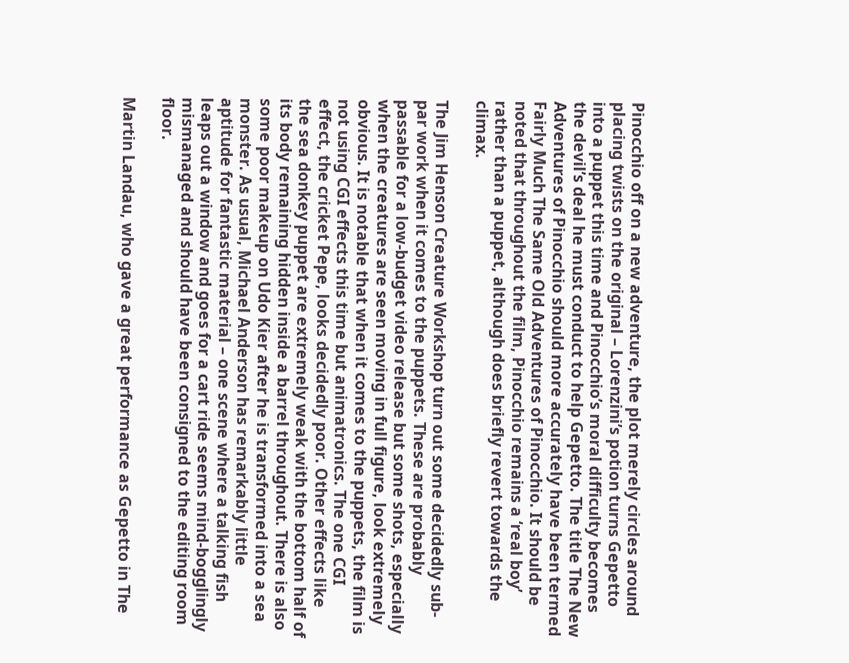Pinocchio off on a new adventure, the plot merely circles around placing twists on the original – Lorenzini’s potion turns Gepetto into a puppet this time and Pinocchio’s moral difficulty becomes the devil’s deal he must conduct to help Gepetto. The title The New Adventures of Pinocchio should more accurately have been termed Fairly Much The Same Old Adventures of Pinocchio. It should be noted that throughout the film, Pinocchio remains a ‘real boy’ rather than a puppet, although does briefly revert towards the climax.

The Jim Henson Creature Workshop turn out some decidedly sub-par work when it comes to the puppets. These are probably passable for a low-budget video release but some shots, especially when the creatures are seen moving in full figure, look extremely obvious. It is notable that when it comes to the puppets, the film is not using CGI effects this time but animatronics. The one CGI effect, the cricket Pepe, looks decidedly poor. Other effects like the sea donkey puppet are extremely weak with the bottom half of its body remaining hidden inside a barrel throughout. There is also some poor makeup on Udo Kier after he is transformed into a sea monster. As usual, Michael Anderson has remarkably little aptitude for fantastic material – one scene where a talking fish leaps out a window and goes for a cart ride seems mind-bogglingly mismanaged and should have been consigned to the editing room floor.

Martin Landau, who gave a great performance as Gepetto in The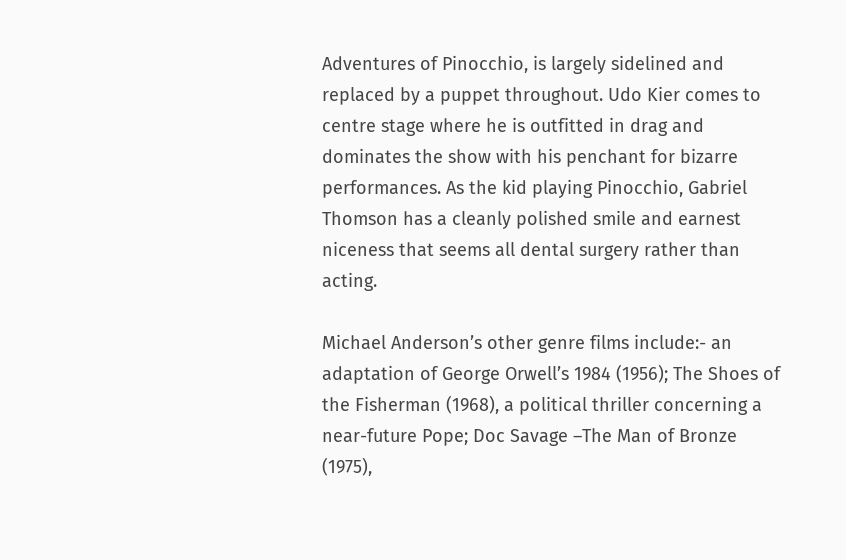Adventures of Pinocchio, is largely sidelined and replaced by a puppet throughout. Udo Kier comes to centre stage where he is outfitted in drag and dominates the show with his penchant for bizarre performances. As the kid playing Pinocchio, Gabriel Thomson has a cleanly polished smile and earnest niceness that seems all dental surgery rather than acting.

Michael Anderson’s other genre films include:- an adaptation of George Orwell’s 1984 (1956); The Shoes of the Fisherman (1968), a political thriller concerning a near-future Pope; Doc Savage –The Man of Bronze (1975),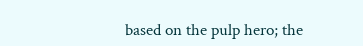based on the pulp hero; the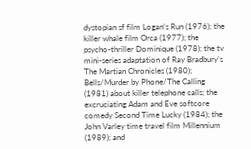dystopian sf film Logan’s Run (1976); the killer whale film Orca (1977); the psycho-thriller Dominique (1978); the tv mini-series adaptation of Ray Bradbury’s The Martian Chronicles (1980); Bells/Murder by Phone/The Calling (1981) about killer telephone calls; the excruciating Adam and Eve softcore comedy Second Time Lucky (1984); the John Varley time travel film Millennium (1989); and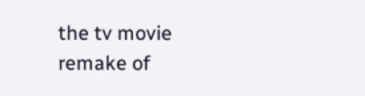the tv movie remake of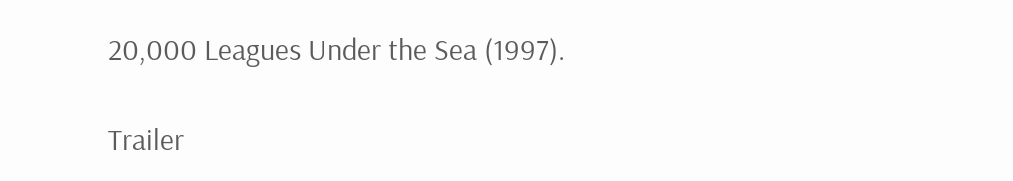20,000 Leagues Under the Sea (1997).

Trailer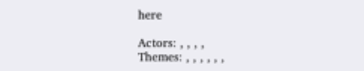here

Actors: , , , ,
Themes: , , , , , ,